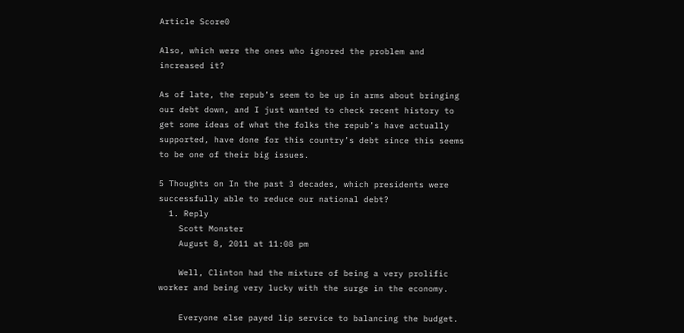Article Score0

Also, which were the ones who ignored the problem and increased it?

As of late, the repub’s seem to be up in arms about bringing our debt down, and I just wanted to check recent history to get some ideas of what the folks the repub’s have actually supported, have done for this country’s debt since this seems to be one of their big issues.

5 Thoughts on In the past 3 decades, which presidents were successfully able to reduce our national debt?
  1. Reply
    Scott Monster
    August 8, 2011 at 11:08 pm

    Well, Clinton had the mixture of being a very prolific worker and being very lucky with the surge in the economy.

    Everyone else payed lip service to balancing the budget.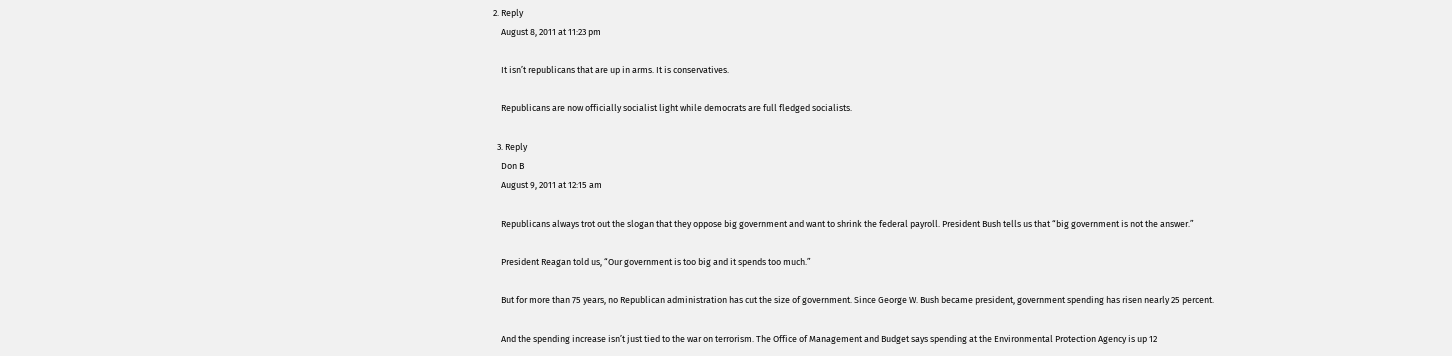2. Reply
    August 8, 2011 at 11:23 pm

    It isn’t republicans that are up in arms. It is conservatives.

    Republicans are now officially socialist light while democrats are full fledged socialists.

  3. Reply
    Don B
    August 9, 2011 at 12:15 am

    Republicans always trot out the slogan that they oppose big government and want to shrink the federal payroll. President Bush tells us that “big government is not the answer.”

    President Reagan told us, “Our government is too big and it spends too much.”

    But for more than 75 years, no Republican administration has cut the size of government. Since George W. Bush became president, government spending has risen nearly 25 percent.

    And the spending increase isn’t just tied to the war on terrorism. The Office of Management and Budget says spending at the Environmental Protection Agency is up 12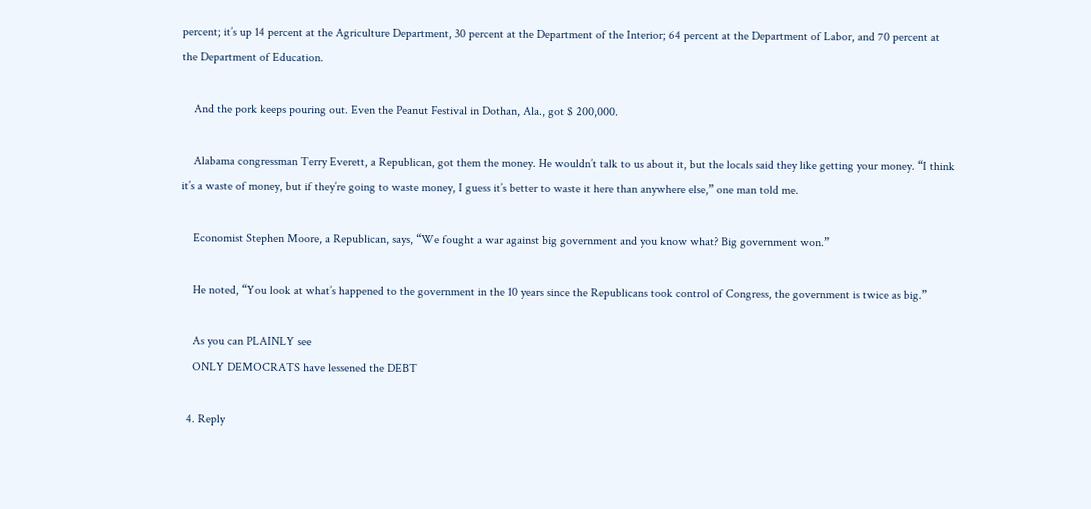percent; it’s up 14 percent at the Agriculture Department, 30 percent at the Department of the Interior; 64 percent at the Department of Labor, and 70 percent at the Department of Education.

    And the pork keeps pouring out. Even the Peanut Festival in Dothan, Ala., got $ 200,000.

    Alabama congressman Terry Everett, a Republican, got them the money. He wouldn’t talk to us about it, but the locals said they like getting your money. “I think it’s a waste of money, but if they’re going to waste money, I guess it’s better to waste it here than anywhere else,” one man told me.

    Economist Stephen Moore, a Republican, says, “We fought a war against big government and you know what? Big government won.”

    He noted, “You look at what’s happened to the government in the 10 years since the Republicans took control of Congress, the government is twice as big.”

    As you can PLAINLY see
    ONLY DEMOCRATS have lessened the DEBT

  4. Reply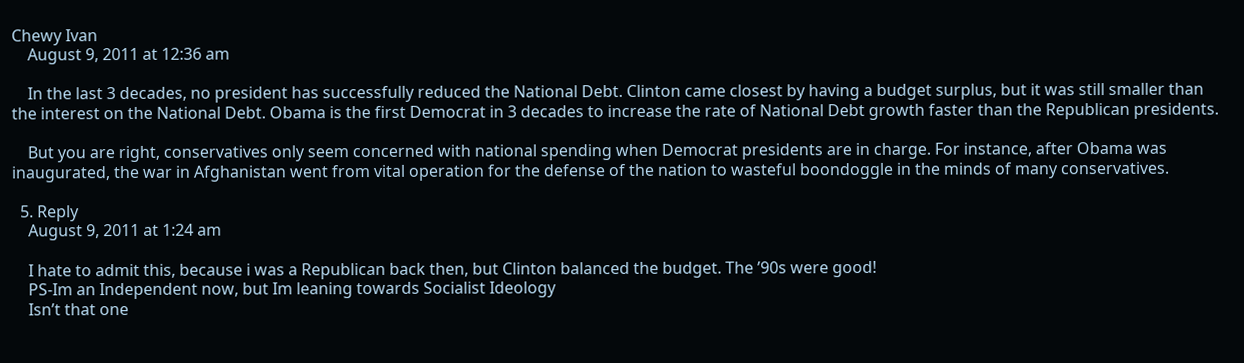Chewy Ivan
    August 9, 2011 at 12:36 am

    In the last 3 decades, no president has successfully reduced the National Debt. Clinton came closest by having a budget surplus, but it was still smaller than the interest on the National Debt. Obama is the first Democrat in 3 decades to increase the rate of National Debt growth faster than the Republican presidents.

    But you are right, conservatives only seem concerned with national spending when Democrat presidents are in charge. For instance, after Obama was inaugurated, the war in Afghanistan went from vital operation for the defense of the nation to wasteful boondoggle in the minds of many conservatives.

  5. Reply
    August 9, 2011 at 1:24 am

    I hate to admit this, because i was a Republican back then, but Clinton balanced the budget. The ’90s were good!
    PS-Im an Independent now, but Im leaning towards Socialist Ideology
    Isn’t that one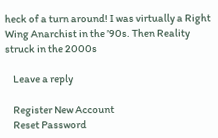heck of a turn around! I was virtually a Right Wing Anarchist in the ’90s. Then Reality struck in the 2000s

    Leave a reply

    Register New Account
    Reset Password